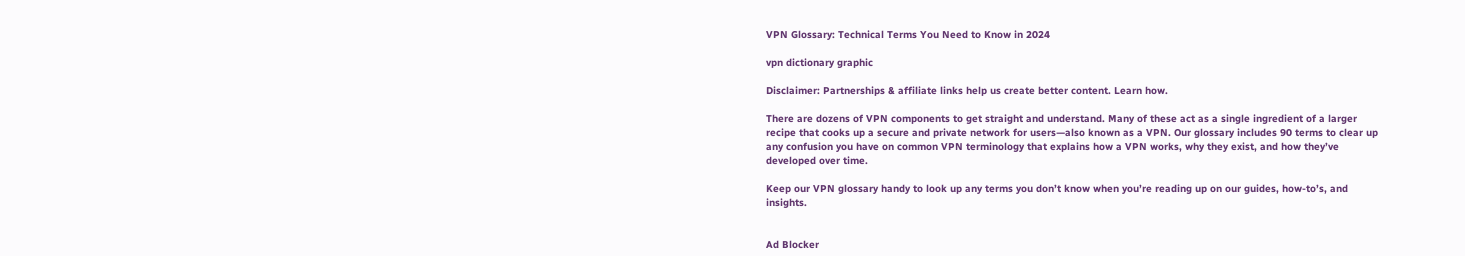VPN Glossary: Technical Terms You Need to Know in 2024

vpn dictionary graphic

Disclaimer: Partnerships & affiliate links help us create better content. Learn how.

There are dozens of VPN components to get straight and understand. Many of these act as a single ingredient of a larger recipe that cooks up a secure and private network for users—also known as a VPN. Our glossary includes 90 terms to clear up any confusion you have on common VPN terminology that explains how a VPN works, why they exist, and how they’ve developed over time.

Keep our VPN glossary handy to look up any terms you don’t know when you’re reading up on our guides, how-to’s, and insights.


Ad Blocker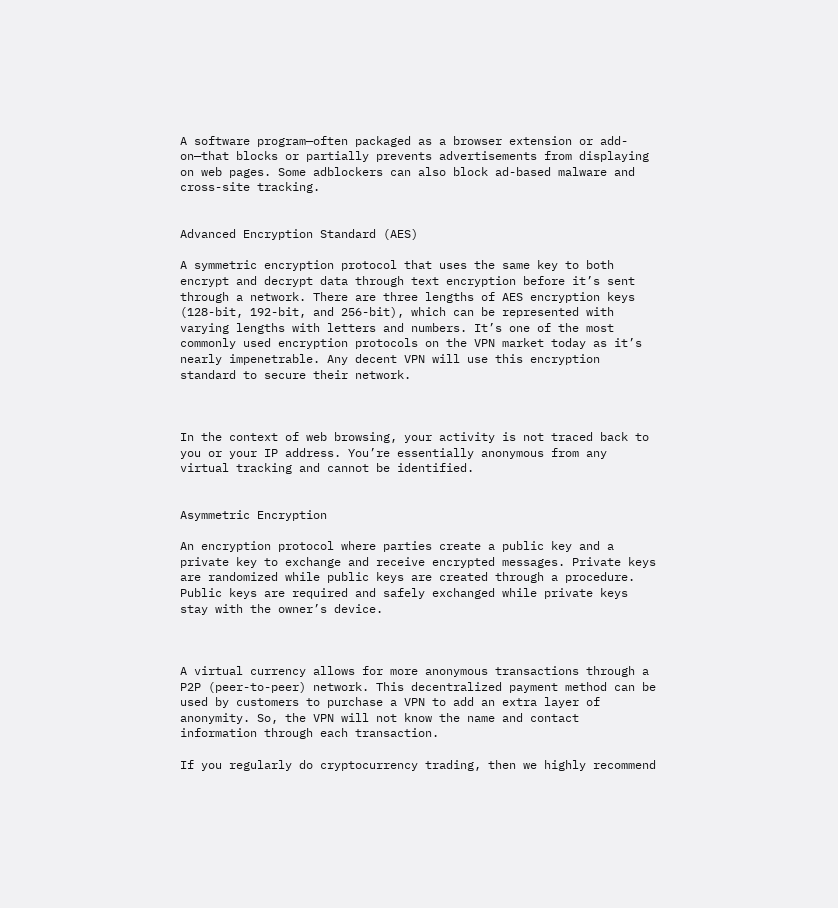A software program—often packaged as a browser extension or add-on—that blocks or partially prevents advertisements from displaying on web pages. Some adblockers can also block ad-based malware and cross-site tracking.


Advanced Encryption Standard (AES)

A symmetric encryption protocol that uses the same key to both encrypt and decrypt data through text encryption before it’s sent through a network. There are three lengths of AES encryption keys (128-bit, 192-bit, and 256-bit), which can be represented with varying lengths with letters and numbers. It’s one of the most commonly used encryption protocols on the VPN market today as it’s nearly impenetrable. Any decent VPN will use this encryption standard to secure their network.



In the context of web browsing, your activity is not traced back to you or your IP address. You’re essentially anonymous from any virtual tracking and cannot be identified.


Asymmetric Encryption

An encryption protocol where parties create a public key and a private key to exchange and receive encrypted messages. Private keys are randomized while public keys are created through a procedure. Public keys are required and safely exchanged while private keys stay with the owner’s device.



A virtual currency allows for more anonymous transactions through a P2P (peer-to-peer) network. This decentralized payment method can be used by customers to purchase a VPN to add an extra layer of anonymity. So, the VPN will not know the name and contact information through each transaction.

If you regularly do cryptocurrency trading, then we highly recommend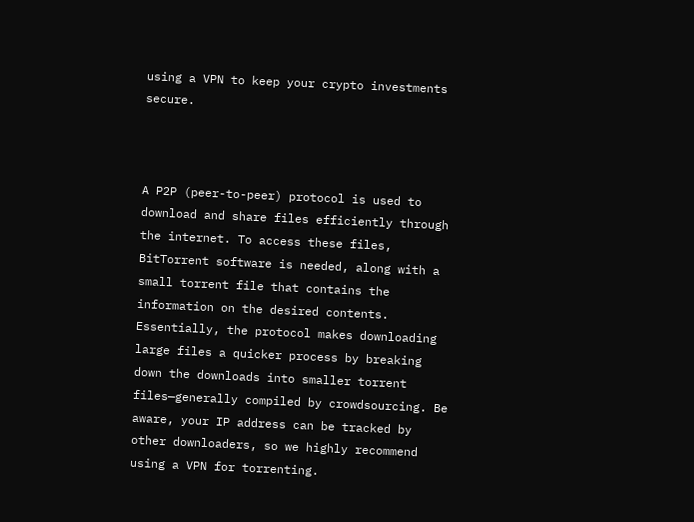using a VPN to keep your crypto investments secure.



A P2P (peer-to-peer) protocol is used to download and share files efficiently through the internet. To access these files, BitTorrent software is needed, along with a small torrent file that contains the information on the desired contents. Essentially, the protocol makes downloading large files a quicker process by breaking down the downloads into smaller torrent files—generally compiled by crowdsourcing. Be aware, your IP address can be tracked by other downloaders, so we highly recommend using a VPN for torrenting.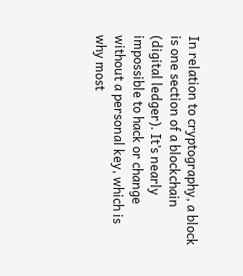In relation to cryptography, a block is one section of a blockchain (digital ledger). It’s nearly impossible to hack or change without a personal key, which is why most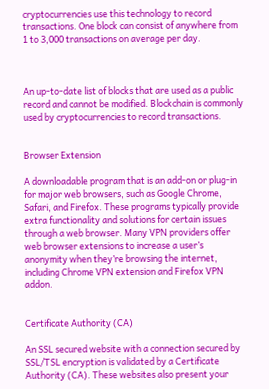cryptocurrencies use this technology to record transactions. One block can consist of anywhere from 1 to 3,000 transactions on average per day.



An up-to-date list of blocks that are used as a public record and cannot be modified. Blockchain is commonly used by cryptocurrencies to record transactions.


Browser Extension

A downloadable program that is an add-on or plug-in for major web browsers, such as Google Chrome, Safari, and Firefox. These programs typically provide extra functionality and solutions for certain issues through a web browser. Many VPN providers offer web browser extensions to increase a user’s anonymity when they’re browsing the internet, including Chrome VPN extension and Firefox VPN addon.


Certificate Authority (CA)

An SSL secured website with a connection secured by SSL/TSL encryption is validated by a Certificate Authority (CA). These websites also present your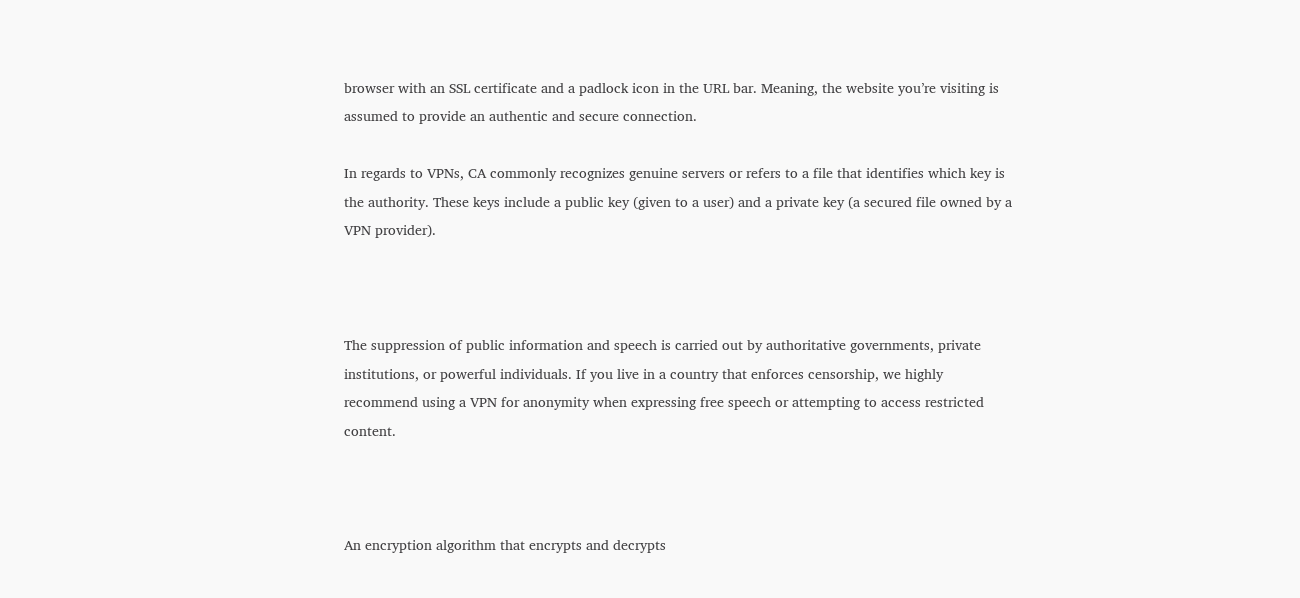browser with an SSL certificate and a padlock icon in the URL bar. Meaning, the website you’re visiting is assumed to provide an authentic and secure connection.

In regards to VPNs, CA commonly recognizes genuine servers or refers to a file that identifies which key is the authority. These keys include a public key (given to a user) and a private key (a secured file owned by a VPN provider).



The suppression of public information and speech is carried out by authoritative governments, private institutions, or powerful individuals. If you live in a country that enforces censorship, we highly recommend using a VPN for anonymity when expressing free speech or attempting to access restricted content.



An encryption algorithm that encrypts and decrypts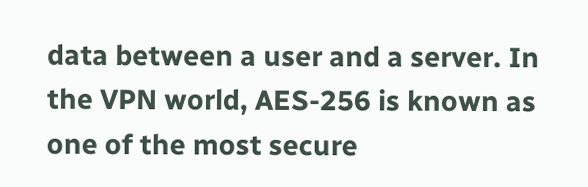data between a user and a server. In the VPN world, AES-256 is known as one of the most secure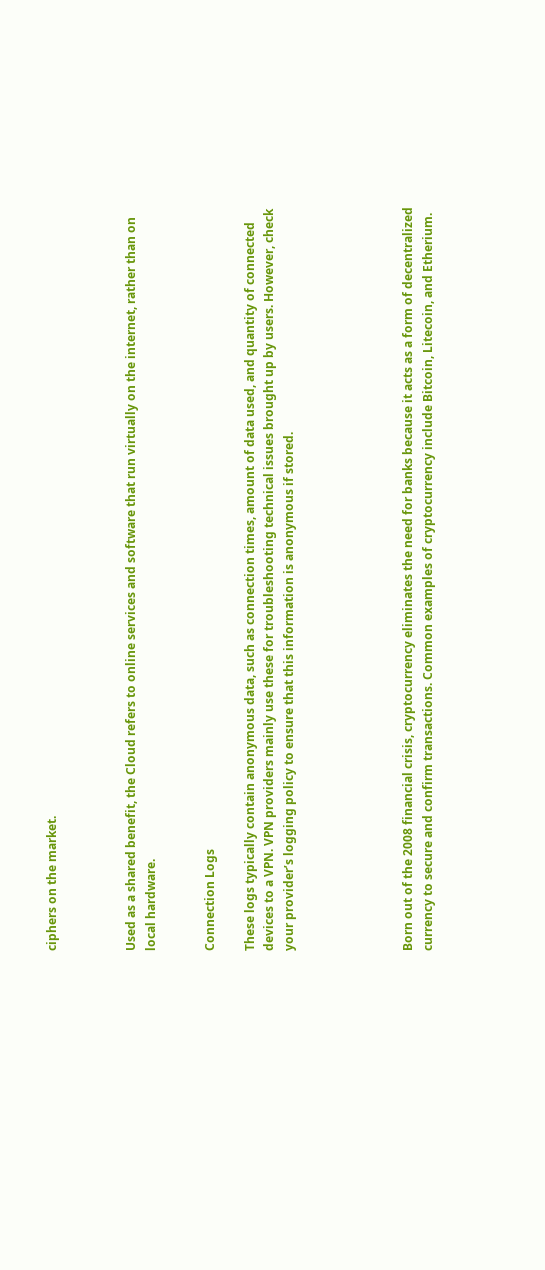ciphers on the market.



Used as a shared benefit, the Cloud refers to online services and software that run virtually on the internet, rather than on local hardware.


Connection Logs

These logs typically contain anonymous data, such as connection times, amount of data used, and quantity of connected devices to a VPN. VPN providers mainly use these for troubleshooting technical issues brought up by users. However, check your provider’s logging policy to ensure that this information is anonymous if stored.





Born out of the 2008 financial crisis, cryptocurrency eliminates the need for banks because it acts as a form of decentralized currency to secure and confirm transactions. Common examples of cryptocurrency include Bitcoin, Litecoin, and Etherium.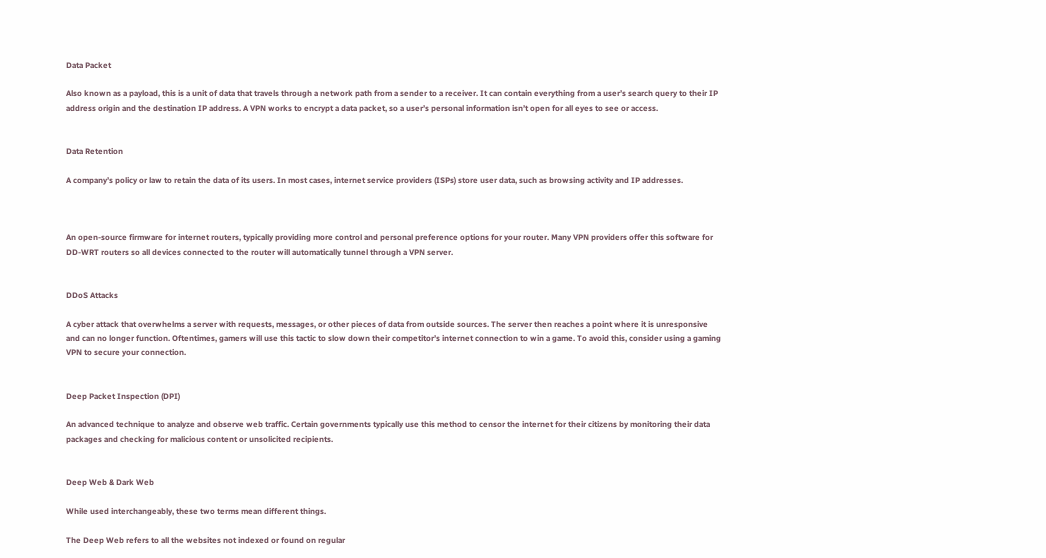Data Packet

Also known as a payload, this is a unit of data that travels through a network path from a sender to a receiver. It can contain everything from a user’s search query to their IP address origin and the destination IP address. A VPN works to encrypt a data packet, so a user’s personal information isn’t open for all eyes to see or access.


Data Retention

A company’s policy or law to retain the data of its users. In most cases, internet service providers (ISPs) store user data, such as browsing activity and IP addresses.



An open-source firmware for internet routers, typically providing more control and personal preference options for your router. Many VPN providers offer this software for DD-WRT routers so all devices connected to the router will automatically tunnel through a VPN server.


DDoS Attacks

A cyber attack that overwhelms a server with requests, messages, or other pieces of data from outside sources. The server then reaches a point where it is unresponsive and can no longer function. Oftentimes, gamers will use this tactic to slow down their competitor’s internet connection to win a game. To avoid this, consider using a gaming VPN to secure your connection.


Deep Packet Inspection (DPI)

An advanced technique to analyze and observe web traffic. Certain governments typically use this method to censor the internet for their citizens by monitoring their data packages and checking for malicious content or unsolicited recipients.


Deep Web & Dark Web

While used interchangeably, these two terms mean different things.

The Deep Web refers to all the websites not indexed or found on regular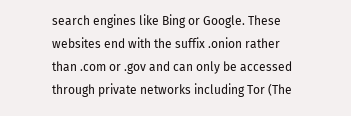search engines like Bing or Google. These websites end with the suffix .onion rather than .com or .gov and can only be accessed through private networks including Tor (The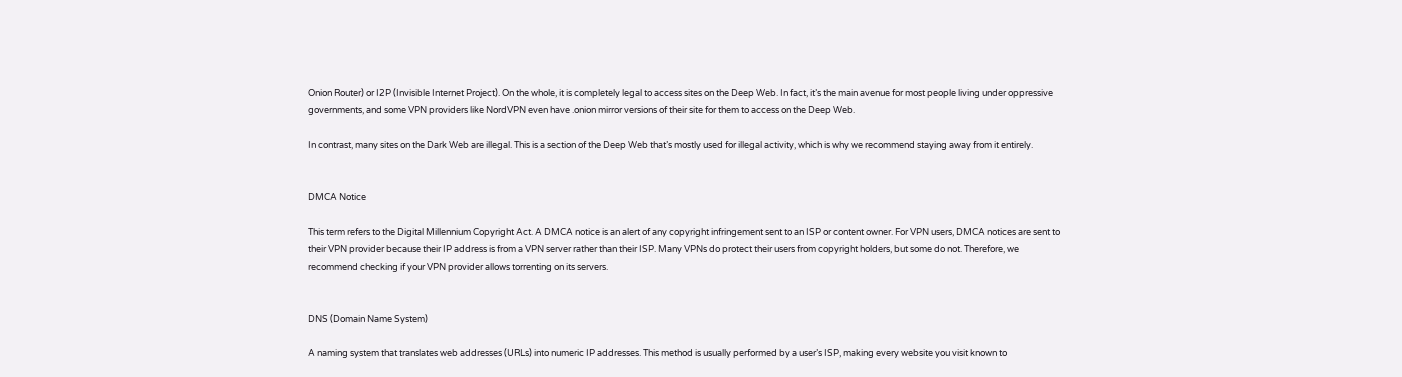Onion Router) or I2P (Invisible Internet Project). On the whole, it is completely legal to access sites on the Deep Web. In fact, it’s the main avenue for most people living under oppressive governments, and some VPN providers like NordVPN even have .onion mirror versions of their site for them to access on the Deep Web.

In contrast, many sites on the Dark Web are illegal. This is a section of the Deep Web that’s mostly used for illegal activity, which is why we recommend staying away from it entirely.


DMCA Notice

This term refers to the Digital Millennium Copyright Act. A DMCA notice is an alert of any copyright infringement sent to an ISP or content owner. For VPN users, DMCA notices are sent to their VPN provider because their IP address is from a VPN server rather than their ISP. Many VPNs do protect their users from copyright holders, but some do not. Therefore, we recommend checking if your VPN provider allows torrenting on its servers.


DNS (Domain Name System)

A naming system that translates web addresses (URLs) into numeric IP addresses. This method is usually performed by a user’s ISP, making every website you visit known to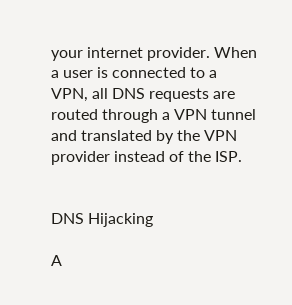your internet provider. When a user is connected to a VPN, all DNS requests are routed through a VPN tunnel and translated by the VPN provider instead of the ISP.


DNS Hijacking

A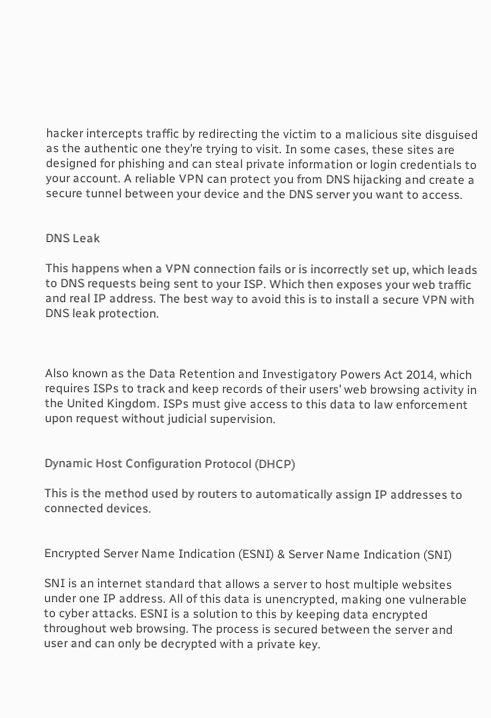hacker intercepts traffic by redirecting the victim to a malicious site disguised as the authentic one they’re trying to visit. In some cases, these sites are designed for phishing and can steal private information or login credentials to your account. A reliable VPN can protect you from DNS hijacking and create a secure tunnel between your device and the DNS server you want to access.


DNS Leak

This happens when a VPN connection fails or is incorrectly set up, which leads to DNS requests being sent to your ISP. Which then exposes your web traffic and real IP address. The best way to avoid this is to install a secure VPN with DNS leak protection.



Also known as the Data Retention and Investigatory Powers Act 2014, which requires ISPs to track and keep records of their users’ web browsing activity in the United Kingdom. ISPs must give access to this data to law enforcement upon request without judicial supervision.


Dynamic Host Configuration Protocol (DHCP)

This is the method used by routers to automatically assign IP addresses to connected devices.


Encrypted Server Name Indication (ESNI) & Server Name Indication (SNI)

SNI is an internet standard that allows a server to host multiple websites under one IP address. All of this data is unencrypted, making one vulnerable to cyber attacks. ESNI is a solution to this by keeping data encrypted throughout web browsing. The process is secured between the server and user and can only be decrypted with a private key.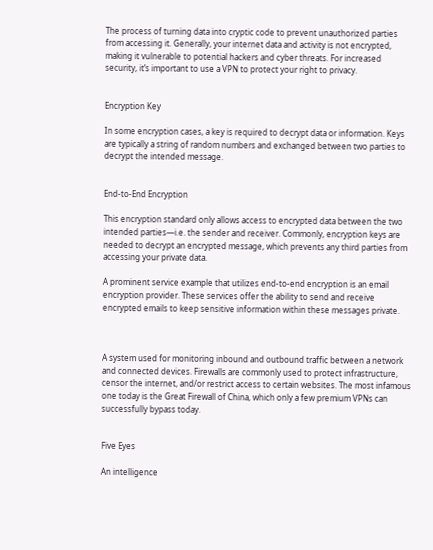The process of turning data into cryptic code to prevent unauthorized parties from accessing it. Generally, your internet data and activity is not encrypted, making it vulnerable to potential hackers and cyber threats. For increased security, it’s important to use a VPN to protect your right to privacy.


Encryption Key

In some encryption cases, a key is required to decrypt data or information. Keys are typically a string of random numbers and exchanged between two parties to decrypt the intended message.


End-to-End Encryption

This encryption standard only allows access to encrypted data between the two intended parties—i.e. the sender and receiver. Commonly, encryption keys are needed to decrypt an encrypted message, which prevents any third parties from accessing your private data.

A prominent service example that utilizes end-to-end encryption is an email encryption provider. These services offer the ability to send and receive encrypted emails to keep sensitive information within these messages private.



A system used for monitoring inbound and outbound traffic between a network and connected devices. Firewalls are commonly used to protect infrastructure, censor the internet, and/or restrict access to certain websites. The most infamous one today is the Great Firewall of China, which only a few premium VPNs can successfully bypass today.


Five Eyes

An intelligence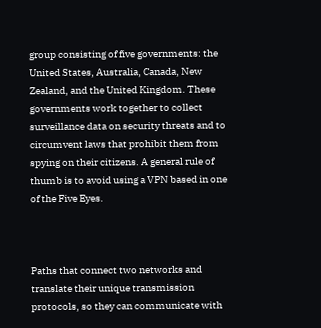group consisting of five governments: the United States, Australia, Canada, New Zealand, and the United Kingdom. These governments work together to collect surveillance data on security threats and to circumvent laws that prohibit them from spying on their citizens. A general rule of thumb is to avoid using a VPN based in one of the Five Eyes.



Paths that connect two networks and translate their unique transmission protocols, so they can communicate with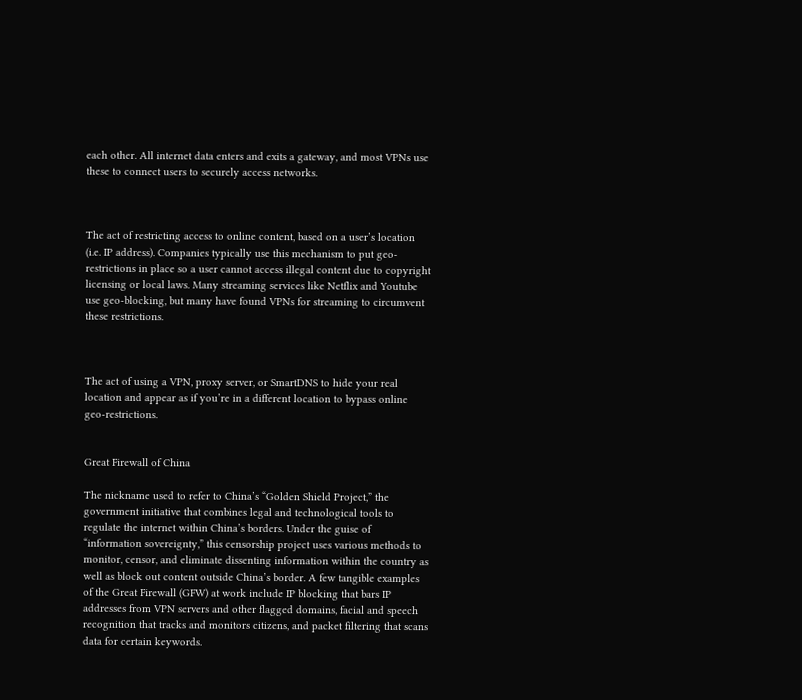each other. All internet data enters and exits a gateway, and most VPNs use these to connect users to securely access networks.



The act of restricting access to online content, based on a user’s location (i.e. IP address). Companies typically use this mechanism to put geo-restrictions in place so a user cannot access illegal content due to copyright licensing or local laws. Many streaming services like Netflix and Youtube use geo-blocking, but many have found VPNs for streaming to circumvent these restrictions.



The act of using a VPN, proxy server, or SmartDNS to hide your real location and appear as if you’re in a different location to bypass online geo-restrictions.


Great Firewall of China

The nickname used to refer to China’s “Golden Shield Project,” the government initiative that combines legal and technological tools to regulate the internet within China’s borders. Under the guise of “information sovereignty,” this censorship project uses various methods to monitor, censor, and eliminate dissenting information within the country as well as block out content outside China’s border. A few tangible examples of the Great Firewall (GFW) at work include IP blocking that bars IP addresses from VPN servers and other flagged domains, facial and speech recognition that tracks and monitors citizens, and packet filtering that scans data for certain keywords.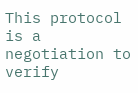This protocol is a negotiation to verify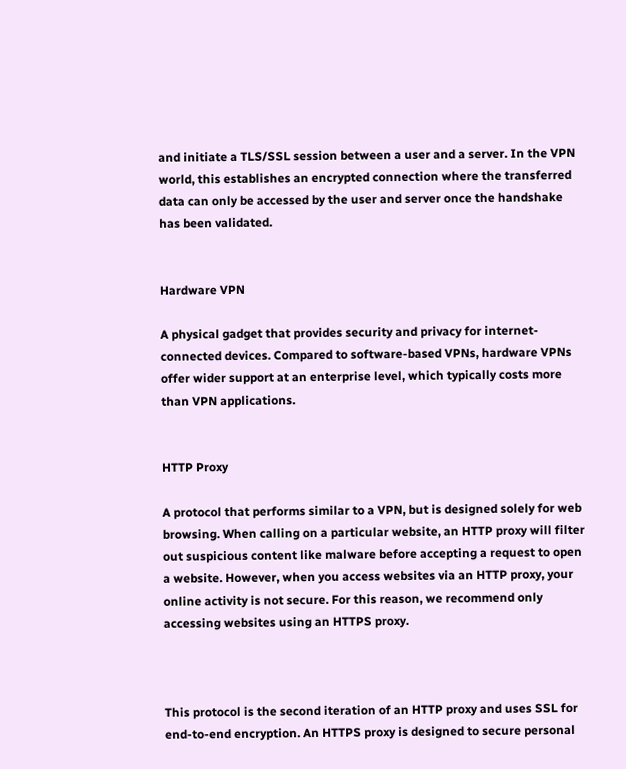and initiate a TLS/SSL session between a user and a server. In the VPN world, this establishes an encrypted connection where the transferred data can only be accessed by the user and server once the handshake has been validated.


Hardware VPN

A physical gadget that provides security and privacy for internet-connected devices. Compared to software-based VPNs, hardware VPNs offer wider support at an enterprise level, which typically costs more than VPN applications.


HTTP Proxy

A protocol that performs similar to a VPN, but is designed solely for web browsing. When calling on a particular website, an HTTP proxy will filter out suspicious content like malware before accepting a request to open a website. However, when you access websites via an HTTP proxy, your online activity is not secure. For this reason, we recommend only accessing websites using an HTTPS proxy.



This protocol is the second iteration of an HTTP proxy and uses SSL for end-to-end encryption. An HTTPS proxy is designed to secure personal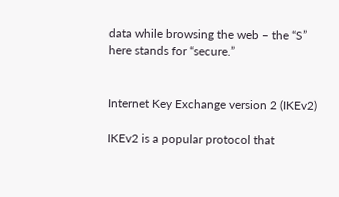data while browsing the web – the “S” here stands for “secure.”


Internet Key Exchange version 2 (IKEv2)

IKEv2 is a popular protocol that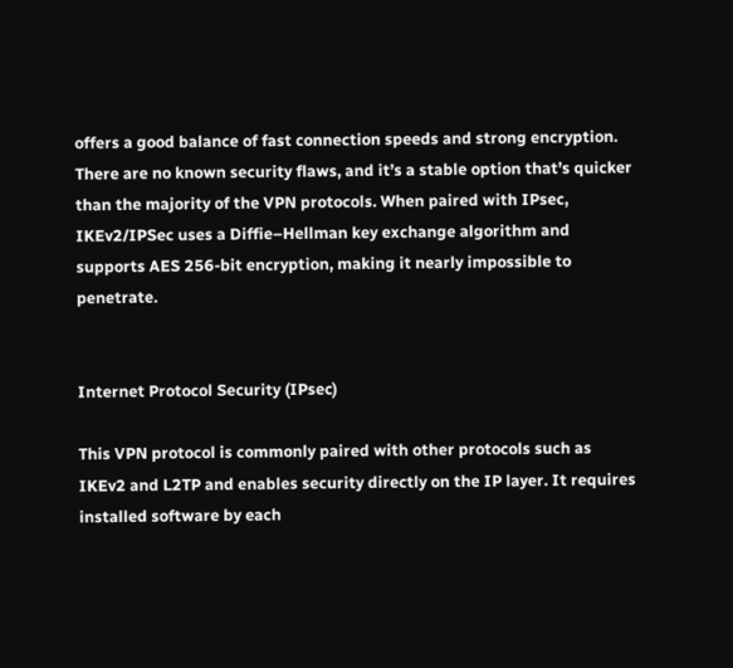offers a good balance of fast connection speeds and strong encryption. There are no known security flaws, and it’s a stable option that’s quicker than the majority of the VPN protocols. When paired with IPsec, IKEv2/IPSec uses a Diffie–Hellman key exchange algorithm and supports AES 256-bit encryption, making it nearly impossible to penetrate.


Internet Protocol Security (IPsec)

This VPN protocol is commonly paired with other protocols such as IKEv2 and L2TP and enables security directly on the IP layer. It requires installed software by each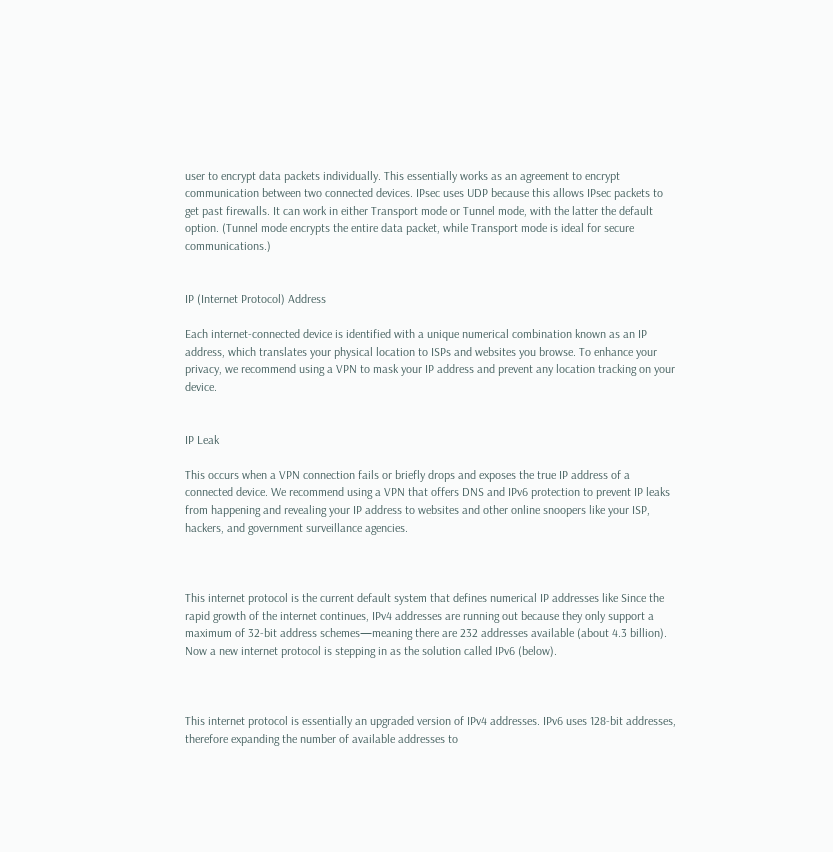user to encrypt data packets individually. This essentially works as an agreement to encrypt communication between two connected devices. IPsec uses UDP because this allows IPsec packets to get past firewalls. It can work in either Transport mode or Tunnel mode, with the latter the default option. (Tunnel mode encrypts the entire data packet, while Transport mode is ideal for secure communications.)


IP (Internet Protocol) Address

Each internet-connected device is identified with a unique numerical combination known as an IP address, which translates your physical location to ISPs and websites you browse. To enhance your privacy, we recommend using a VPN to mask your IP address and prevent any location tracking on your device.


IP Leak

This occurs when a VPN connection fails or briefly drops and exposes the true IP address of a connected device. We recommend using a VPN that offers DNS and IPv6 protection to prevent IP leaks from happening and revealing your IP address to websites and other online snoopers like your ISP, hackers, and government surveillance agencies.



This internet protocol is the current default system that defines numerical IP addresses like Since the rapid growth of the internet continues, IPv4 addresses are running out because they only support a maximum of 32-bit address schemes—meaning there are 232 addresses available (about 4.3 billion). Now a new internet protocol is stepping in as the solution called IPv6 (below).



This internet protocol is essentially an upgraded version of IPv4 addresses. IPv6 uses 128-bit addresses, therefore expanding the number of available addresses to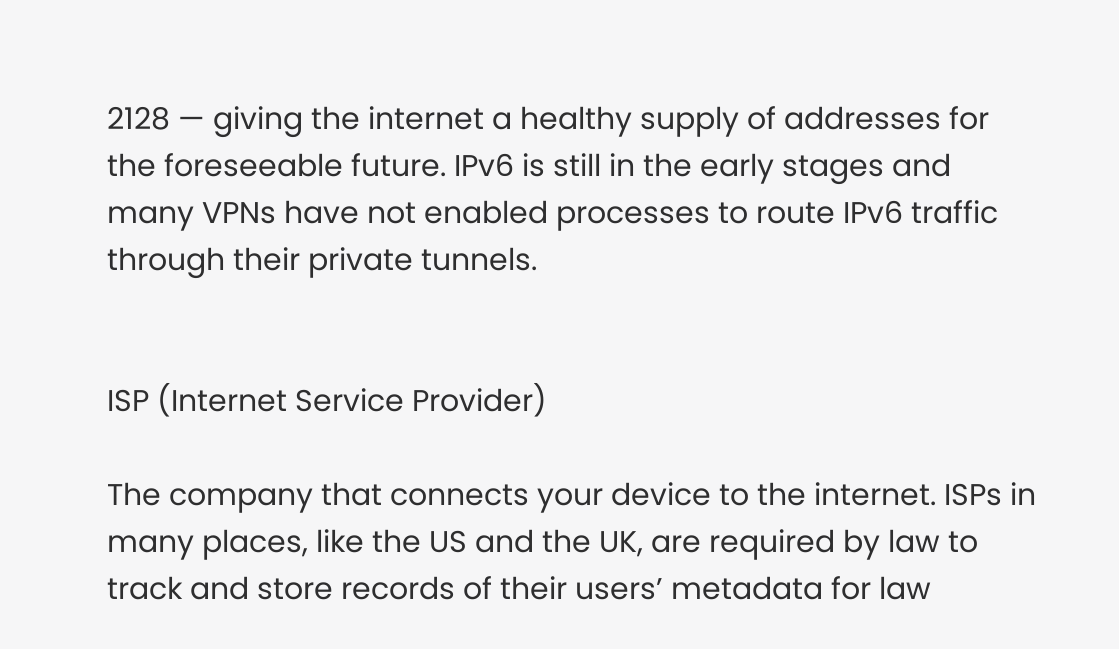2128 — giving the internet a healthy supply of addresses for the foreseeable future. IPv6 is still in the early stages and many VPNs have not enabled processes to route IPv6 traffic through their private tunnels.


ISP (Internet Service Provider)

The company that connects your device to the internet. ISPs in many places, like the US and the UK, are required by law to track and store records of their users’ metadata for law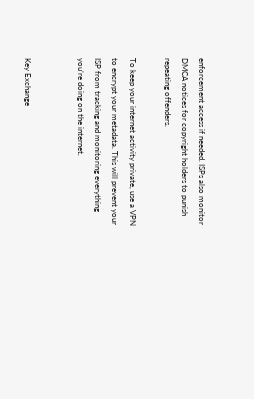enforcement access if needed. ISPs also monitor DMCA notices for copyright holders to punish repeating offenders.

To keep your internet activity private, use a VPN to encrypt your metadata. This will prevent your ISP from tracking and monitoring everything you’re doing on the internet.


Key Exchange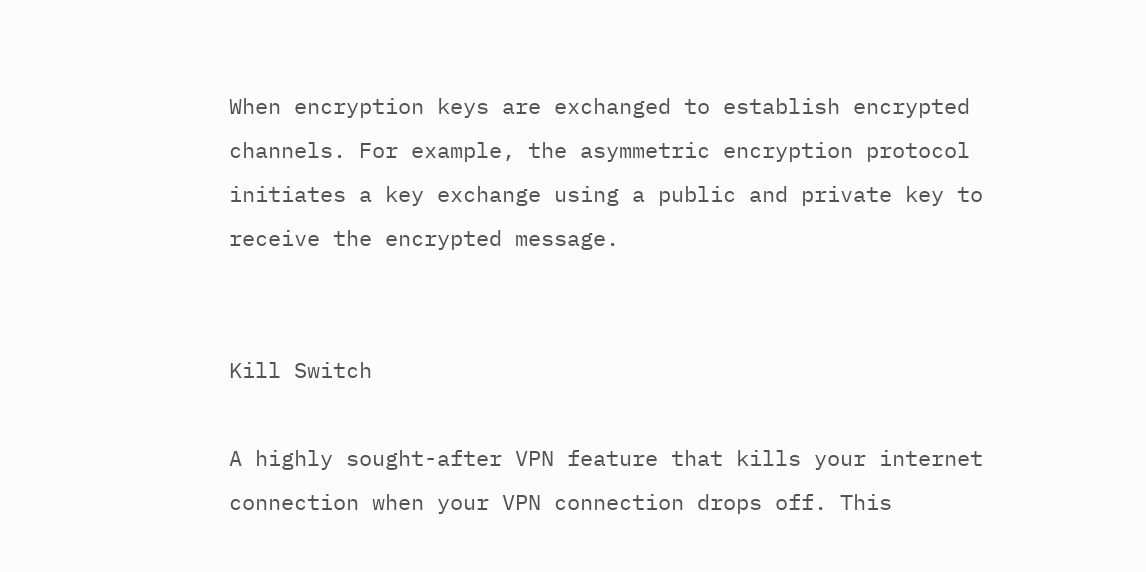When encryption keys are exchanged to establish encrypted channels. For example, the asymmetric encryption protocol initiates a key exchange using a public and private key to receive the encrypted message.


Kill Switch

A highly sought-after VPN feature that kills your internet connection when your VPN connection drops off. This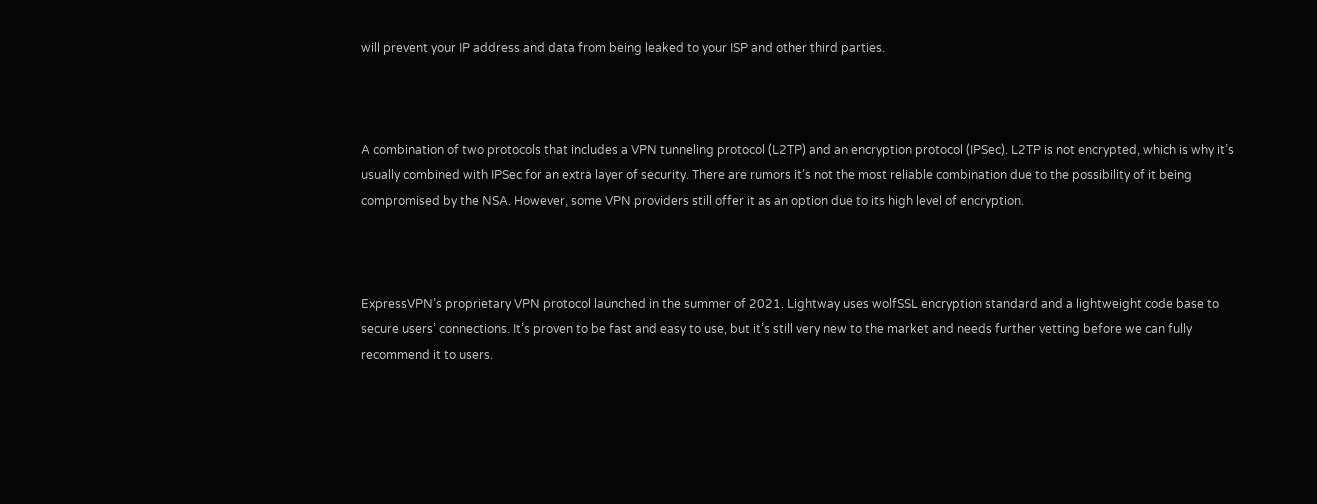will prevent your IP address and data from being leaked to your ISP and other third parties.



A combination of two protocols that includes a VPN tunneling protocol (L2TP) and an encryption protocol (IPSec). L2TP is not encrypted, which is why it’s usually combined with IPSec for an extra layer of security. There are rumors it’s not the most reliable combination due to the possibility of it being compromised by the NSA. However, some VPN providers still offer it as an option due to its high level of encryption.



ExpressVPN’s proprietary VPN protocol launched in the summer of 2021. Lightway uses wolfSSL encryption standard and a lightweight code base to secure users’ connections. It’s proven to be fast and easy to use, but it’s still very new to the market and needs further vetting before we can fully recommend it to users.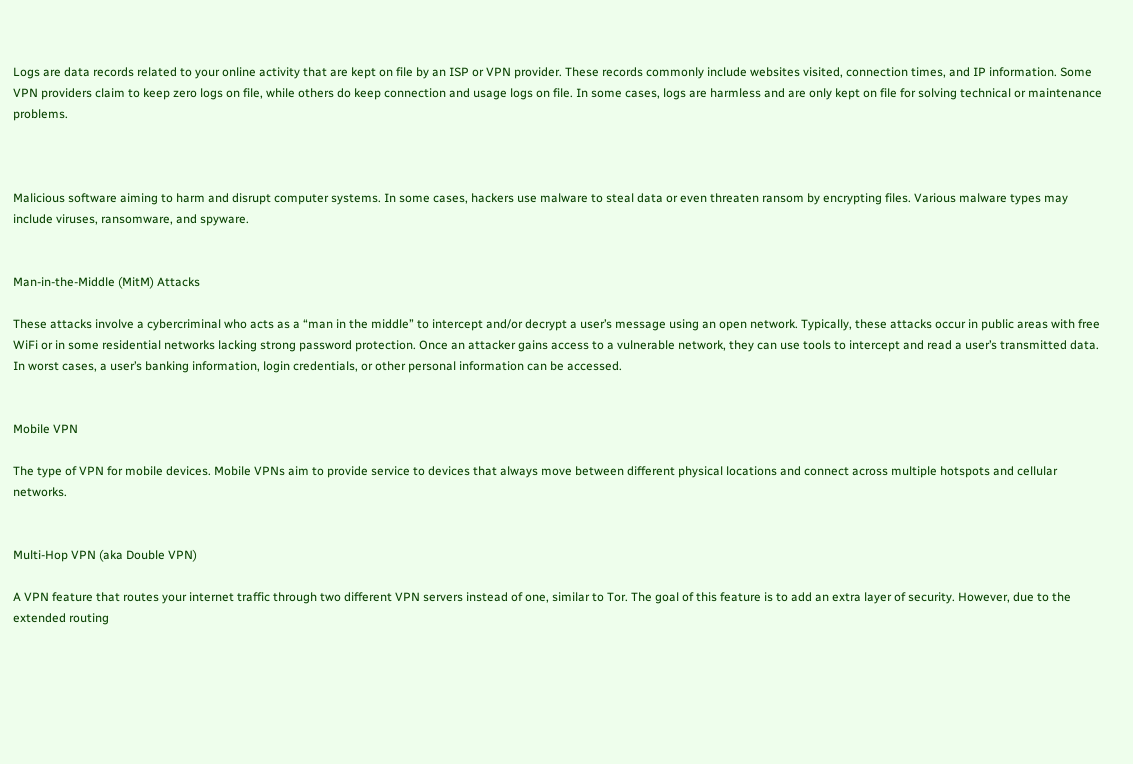Logs are data records related to your online activity that are kept on file by an ISP or VPN provider. These records commonly include websites visited, connection times, and IP information. Some VPN providers claim to keep zero logs on file, while others do keep connection and usage logs on file. In some cases, logs are harmless and are only kept on file for solving technical or maintenance problems.



Malicious software aiming to harm and disrupt computer systems. In some cases, hackers use malware to steal data or even threaten ransom by encrypting files. Various malware types may include viruses, ransomware, and spyware.


Man-in-the-Middle (MitM) Attacks

These attacks involve a cybercriminal who acts as a “man in the middle” to intercept and/or decrypt a user’s message using an open network. Typically, these attacks occur in public areas with free WiFi or in some residential networks lacking strong password protection. Once an attacker gains access to a vulnerable network, they can use tools to intercept and read a user’s transmitted data. In worst cases, a user’s banking information, login credentials, or other personal information can be accessed.


Mobile VPN

The type of VPN for mobile devices. Mobile VPNs aim to provide service to devices that always move between different physical locations and connect across multiple hotspots and cellular networks.


Multi-Hop VPN (aka Double VPN)

A VPN feature that routes your internet traffic through two different VPN servers instead of one, similar to Tor. The goal of this feature is to add an extra layer of security. However, due to the extended routing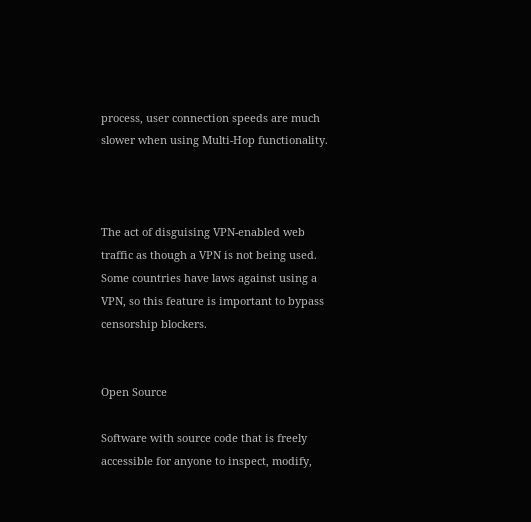process, user connection speeds are much slower when using Multi-Hop functionality.



The act of disguising VPN-enabled web traffic as though a VPN is not being used. Some countries have laws against using a VPN, so this feature is important to bypass censorship blockers.


Open Source

Software with source code that is freely accessible for anyone to inspect, modify,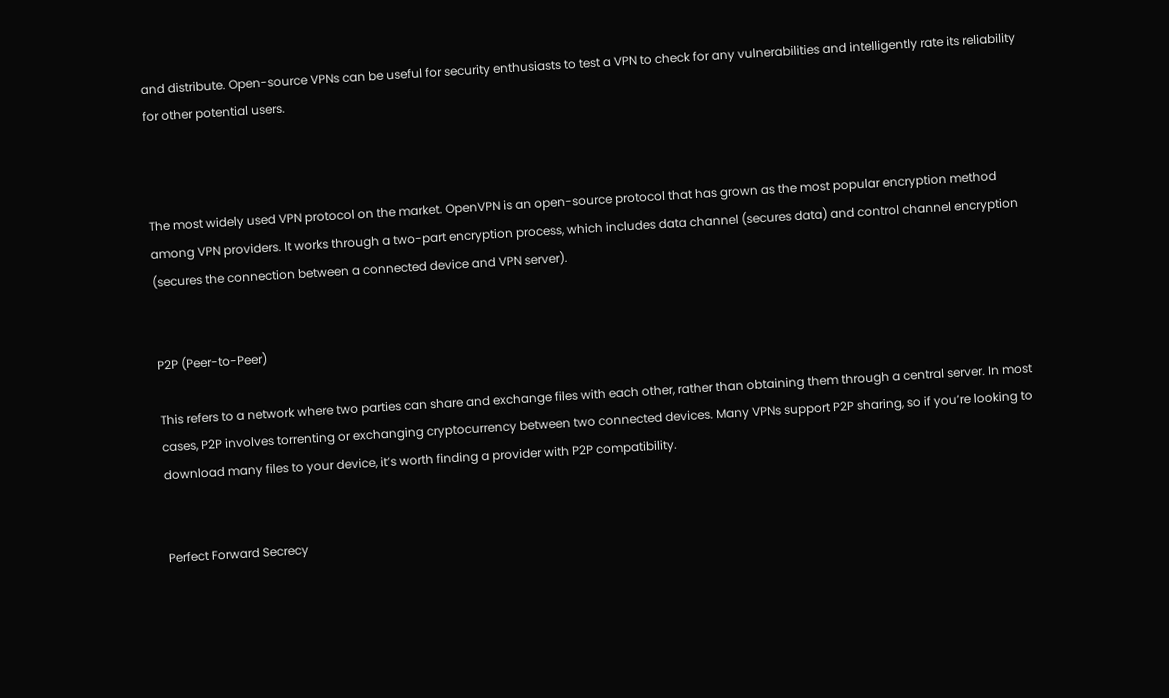and distribute. Open-source VPNs can be useful for security enthusiasts to test a VPN to check for any vulnerabilities and intelligently rate its reliability for other potential users.



The most widely used VPN protocol on the market. OpenVPN is an open-source protocol that has grown as the most popular encryption method among VPN providers. It works through a two-part encryption process, which includes data channel (secures data) and control channel encryption (secures the connection between a connected device and VPN server).


P2P (Peer-to-Peer)

This refers to a network where two parties can share and exchange files with each other, rather than obtaining them through a central server. In most cases, P2P involves torrenting or exchanging cryptocurrency between two connected devices. Many VPNs support P2P sharing, so if you’re looking to download many files to your device, it’s worth finding a provider with P2P compatibility.


Perfect Forward Secrecy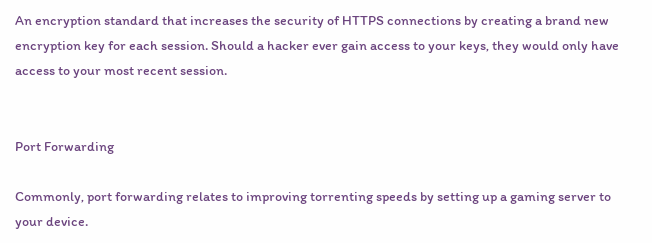An encryption standard that increases the security of HTTPS connections by creating a brand new encryption key for each session. Should a hacker ever gain access to your keys, they would only have access to your most recent session.


Port Forwarding

Commonly, port forwarding relates to improving torrenting speeds by setting up a gaming server to your device.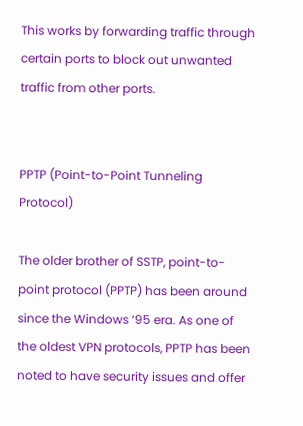This works by forwarding traffic through certain ports to block out unwanted traffic from other ports.


PPTP (Point-to-Point Tunneling Protocol)

The older brother of SSTP, point-to-point protocol (PPTP) has been around since the Windows ‘95 era. As one of the oldest VPN protocols, PPTP has been noted to have security issues and offer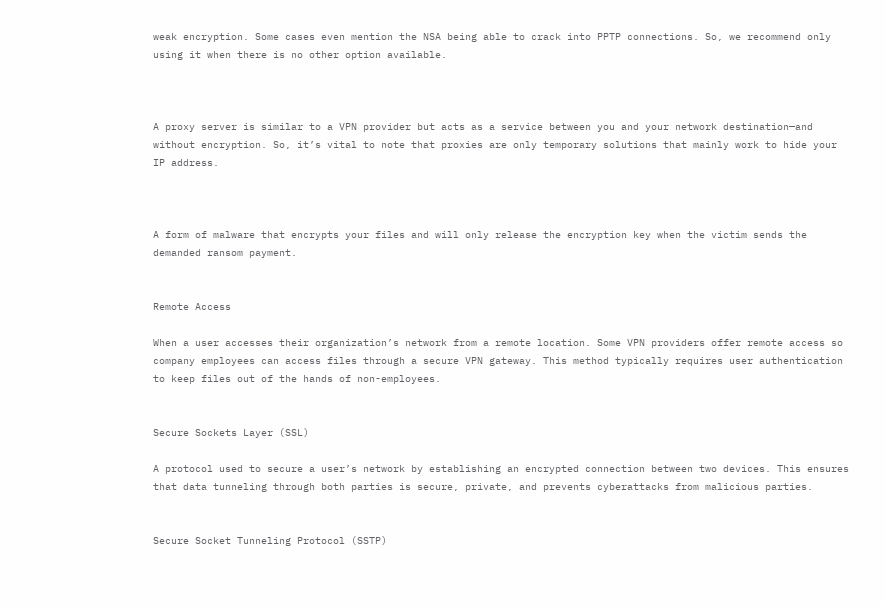weak encryption. Some cases even mention the NSA being able to crack into PPTP connections. So, we recommend only using it when there is no other option available.



A proxy server is similar to a VPN provider but acts as a service between you and your network destination—and without encryption. So, it’s vital to note that proxies are only temporary solutions that mainly work to hide your IP address.



A form of malware that encrypts your files and will only release the encryption key when the victim sends the demanded ransom payment.


Remote Access

When a user accesses their organization’s network from a remote location. Some VPN providers offer remote access so company employees can access files through a secure VPN gateway. This method typically requires user authentication to keep files out of the hands of non-employees.


Secure Sockets Layer (SSL)

A protocol used to secure a user’s network by establishing an encrypted connection between two devices. This ensures that data tunneling through both parties is secure, private, and prevents cyberattacks from malicious parties.


Secure Socket Tunneling Protocol (SSTP)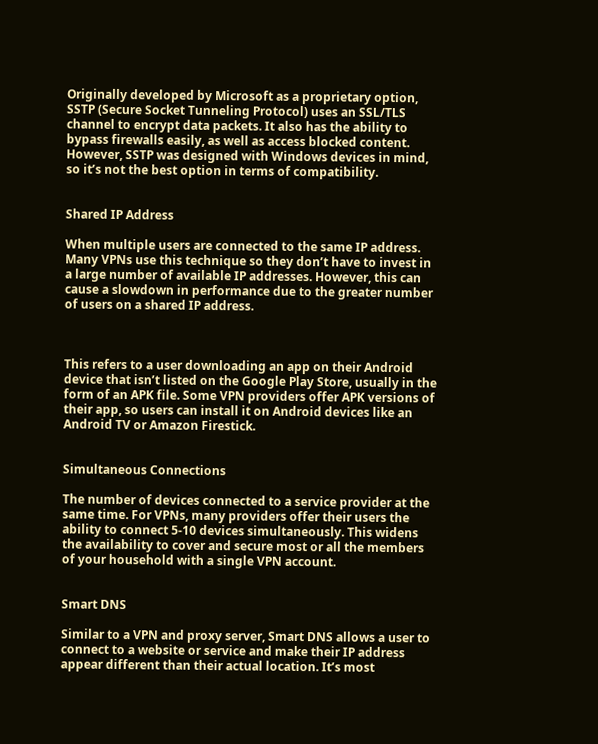Originally developed by Microsoft as a proprietary option, SSTP (Secure Socket Tunneling Protocol) uses an SSL/TLS channel to encrypt data packets. It also has the ability to bypass firewalls easily, as well as access blocked content. However, SSTP was designed with Windows devices in mind, so it’s not the best option in terms of compatibility.


Shared IP Address

When multiple users are connected to the same IP address. Many VPNs use this technique so they don’t have to invest in a large number of available IP addresses. However, this can cause a slowdown in performance due to the greater number of users on a shared IP address.



This refers to a user downloading an app on their Android device that isn’t listed on the Google Play Store, usually in the form of an APK file. Some VPN providers offer APK versions of their app, so users can install it on Android devices like an Android TV or Amazon Firestick.


Simultaneous Connections

The number of devices connected to a service provider at the same time. For VPNs, many providers offer their users the ability to connect 5-10 devices simultaneously. This widens the availability to cover and secure most or all the members of your household with a single VPN account.


Smart DNS

Similar to a VPN and proxy server, Smart DNS allows a user to connect to a website or service and make their IP address appear different than their actual location. It’s most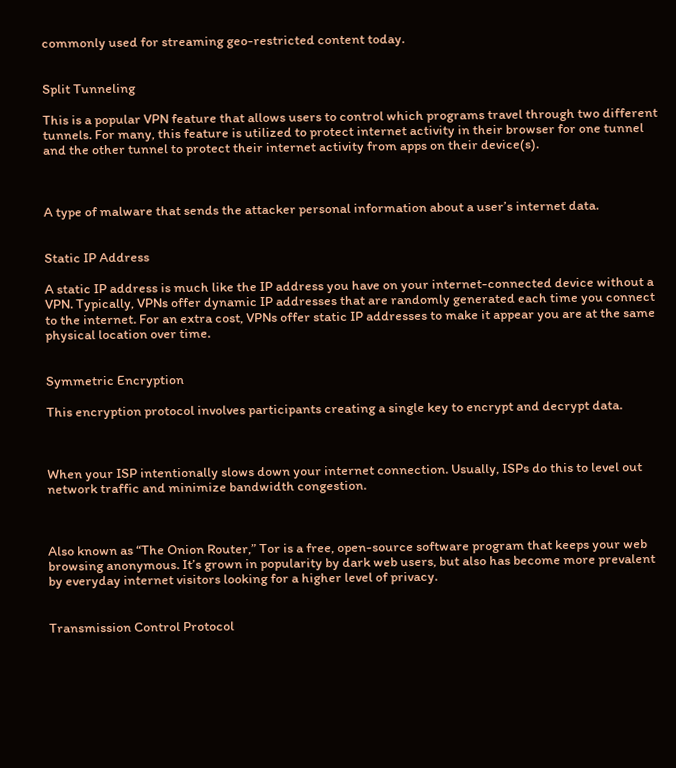commonly used for streaming geo-restricted content today.


Split Tunneling

This is a popular VPN feature that allows users to control which programs travel through two different tunnels. For many, this feature is utilized to protect internet activity in their browser for one tunnel and the other tunnel to protect their internet activity from apps on their device(s).



A type of malware that sends the attacker personal information about a user’s internet data.


Static IP Address

A static IP address is much like the IP address you have on your internet-connected device without a VPN. Typically, VPNs offer dynamic IP addresses that are randomly generated each time you connect to the internet. For an extra cost, VPNs offer static IP addresses to make it appear you are at the same physical location over time.


Symmetric Encryption

This encryption protocol involves participants creating a single key to encrypt and decrypt data.



When your ISP intentionally slows down your internet connection. Usually, ISPs do this to level out network traffic and minimize bandwidth congestion.



Also known as “The Onion Router,” Tor is a free, open-source software program that keeps your web browsing anonymous. It’s grown in popularity by dark web users, but also has become more prevalent by everyday internet visitors looking for a higher level of privacy.


Transmission Control Protocol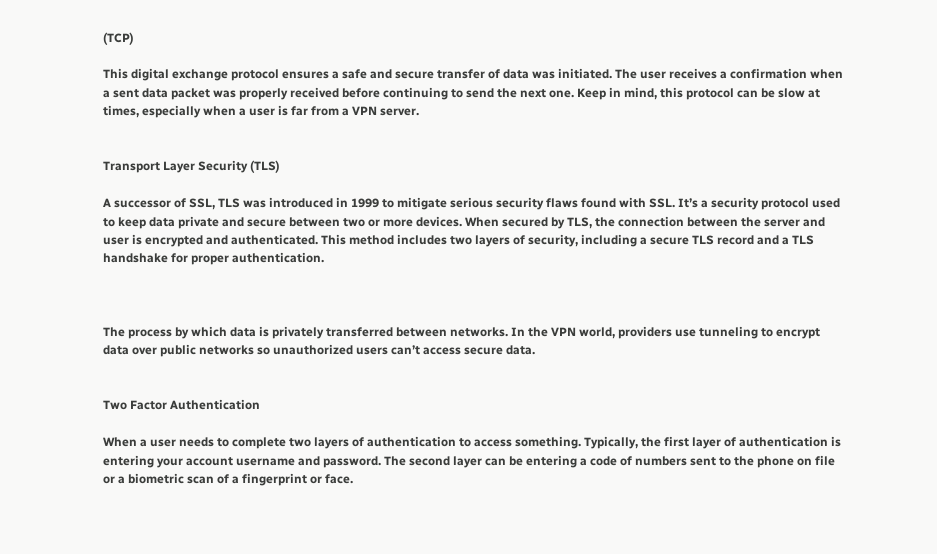(TCP)

This digital exchange protocol ensures a safe and secure transfer of data was initiated. The user receives a confirmation when a sent data packet was properly received before continuing to send the next one. Keep in mind, this protocol can be slow at times, especially when a user is far from a VPN server.


Transport Layer Security (TLS)

A successor of SSL, TLS was introduced in 1999 to mitigate serious security flaws found with SSL. It’s a security protocol used to keep data private and secure between two or more devices. When secured by TLS, the connection between the server and user is encrypted and authenticated. This method includes two layers of security, including a secure TLS record and a TLS handshake for proper authentication.



The process by which data is privately transferred between networks. In the VPN world, providers use tunneling to encrypt data over public networks so unauthorized users can’t access secure data.


Two Factor Authentication

When a user needs to complete two layers of authentication to access something. Typically, the first layer of authentication is entering your account username and password. The second layer can be entering a code of numbers sent to the phone on file or a biometric scan of a fingerprint or face.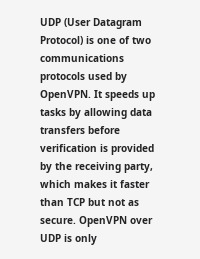UDP (User Datagram Protocol) is one of two communications protocols used by OpenVPN. It speeds up tasks by allowing data transfers before verification is provided by the receiving party, which makes it faster than TCP but not as secure. OpenVPN over UDP is only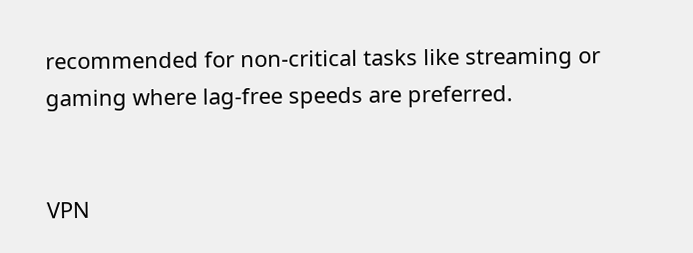recommended for non-critical tasks like streaming or gaming where lag-free speeds are preferred.


VPN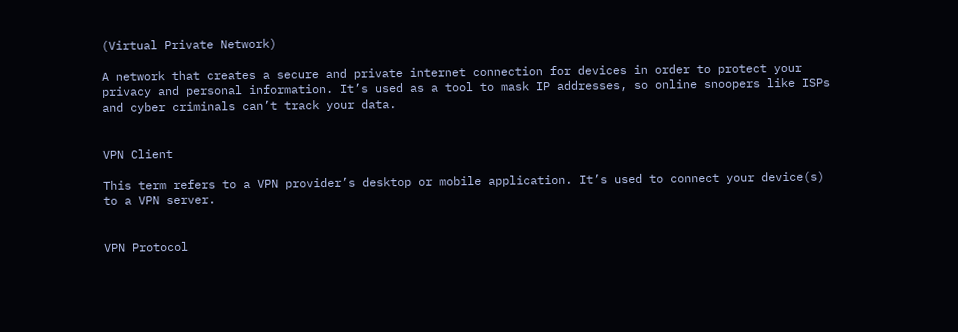(Virtual Private Network)

A network that creates a secure and private internet connection for devices in order to protect your privacy and personal information. It’s used as a tool to mask IP addresses, so online snoopers like ISPs and cyber criminals can’t track your data.


VPN Client

This term refers to a VPN provider’s desktop or mobile application. It’s used to connect your device(s) to a VPN server.


VPN Protocol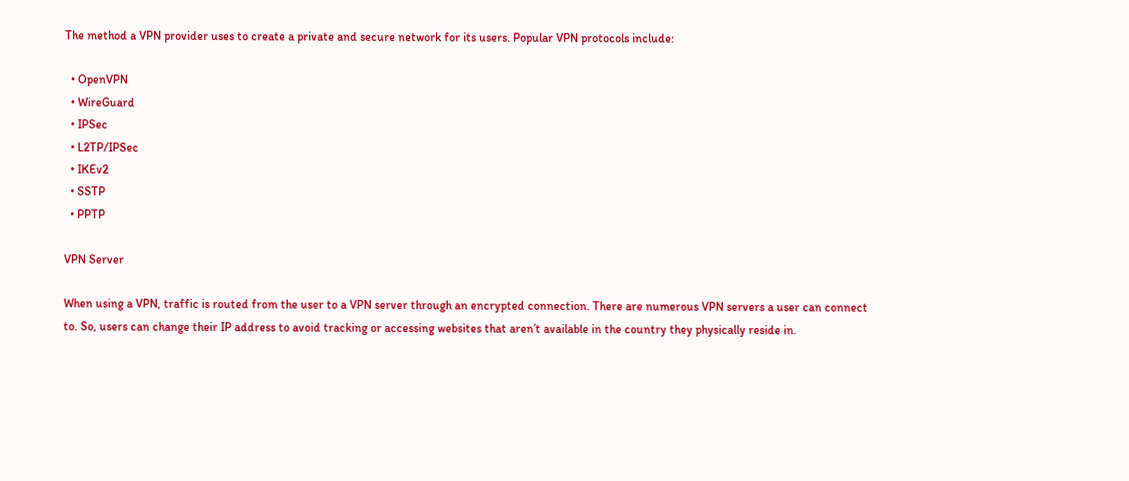The method a VPN provider uses to create a private and secure network for its users. Popular VPN protocols include:

  • OpenVPN
  • WireGuard
  • IPSec
  • L2TP/IPSec
  • IKEv2
  • SSTP
  • PPTP

VPN Server

When using a VPN, traffic is routed from the user to a VPN server through an encrypted connection. There are numerous VPN servers a user can connect to. So, users can change their IP address to avoid tracking or accessing websites that aren’t available in the country they physically reside in.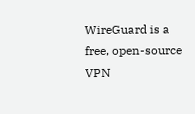WireGuard is a free, open-source VPN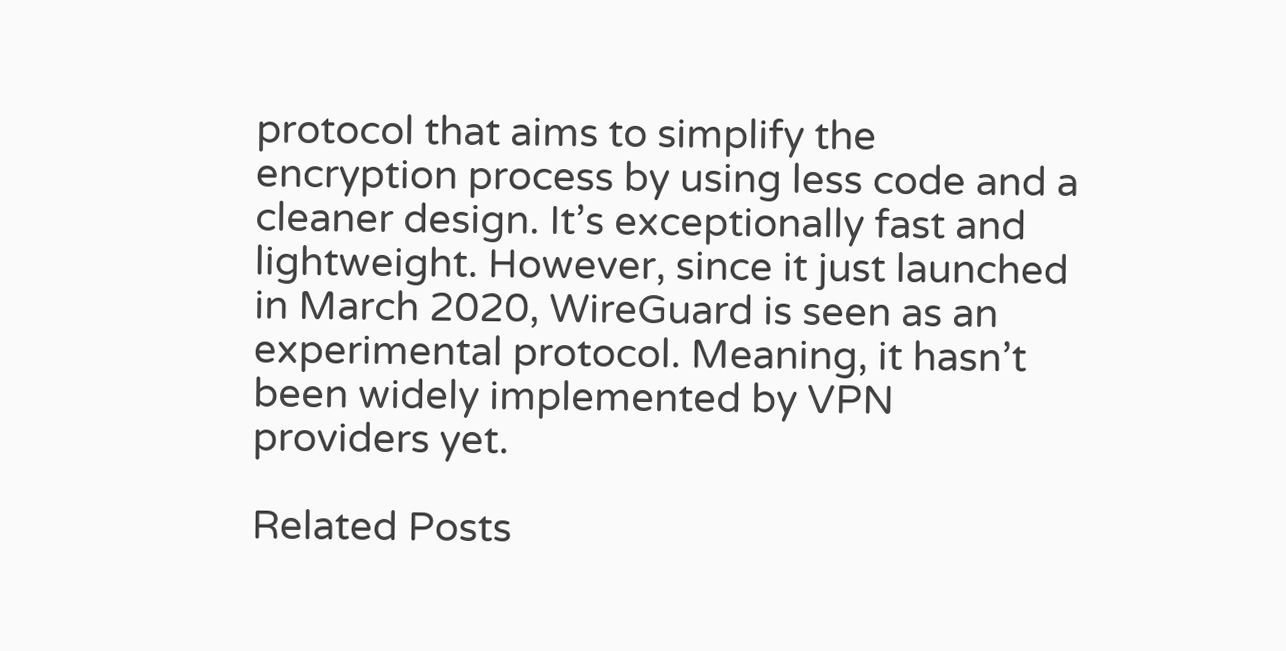protocol that aims to simplify the encryption process by using less code and a cleaner design. It’s exceptionally fast and lightweight. However, since it just launched in March 2020, WireGuard is seen as an experimental protocol. Meaning, it hasn’t been widely implemented by VPN providers yet.

Related Posts